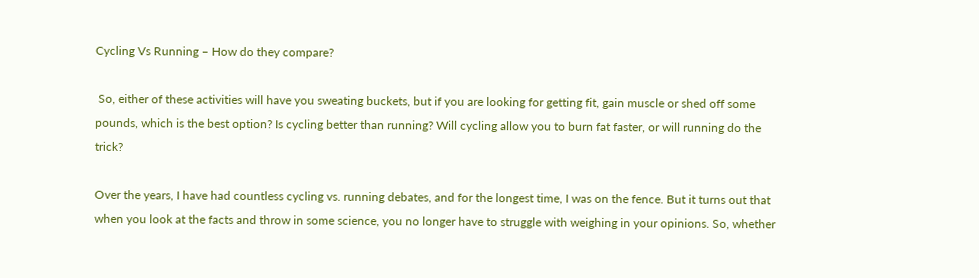Cycling Vs Running – How do they compare?

 So, either of these activities will have you sweating buckets, but if you are looking for getting fit, gain muscle or shed off some pounds, which is the best option? Is cycling better than running? Will cycling allow you to burn fat faster, or will running do the trick?

Over the years, I have had countless cycling vs. running debates, and for the longest time, I was on the fence. But it turns out that when you look at the facts and throw in some science, you no longer have to struggle with weighing in your opinions. So, whether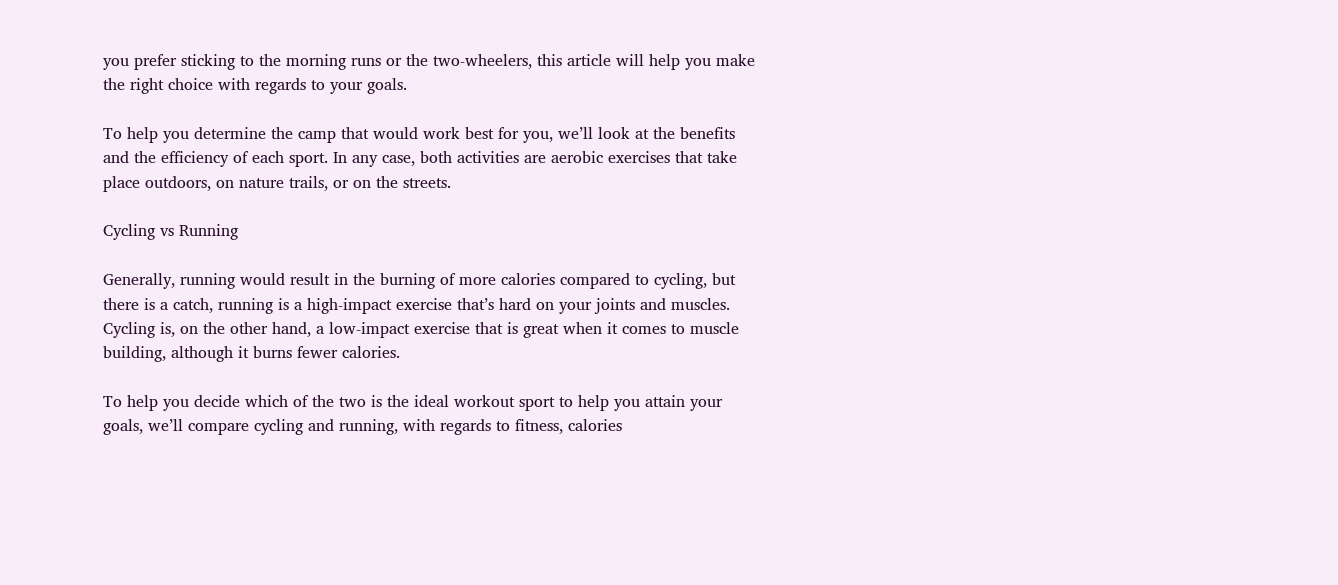you prefer sticking to the morning runs or the two-wheelers, this article will help you make the right choice with regards to your goals.

To help you determine the camp that would work best for you, we’ll look at the benefits and the efficiency of each sport. In any case, both activities are aerobic exercises that take place outdoors, on nature trails, or on the streets.

Cycling vs Running

Generally, running would result in the burning of more calories compared to cycling, but there is a catch, running is a high-impact exercise that’s hard on your joints and muscles. Cycling is, on the other hand, a low-impact exercise that is great when it comes to muscle building, although it burns fewer calories.

To help you decide which of the two is the ideal workout sport to help you attain your goals, we’ll compare cycling and running, with regards to fitness, calories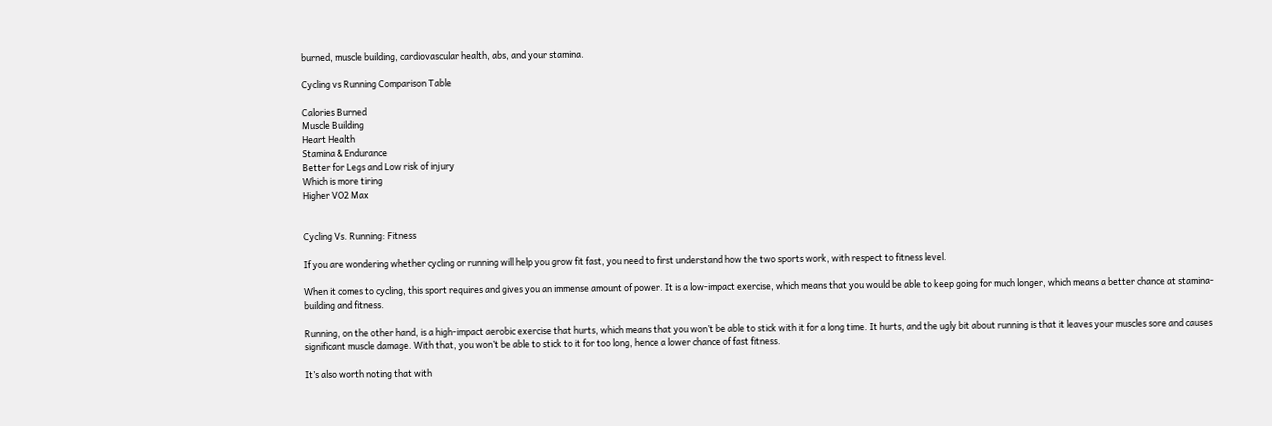burned, muscle building, cardiovascular health, abs, and your stamina.

Cycling vs Running Comparison Table

Calories Burned
Muscle Building
Heart Health
Stamina & Endurance
Better for Legs and Low risk of injury
Which is more tiring
Higher VO2 Max


Cycling Vs. Running: Fitness

If you are wondering whether cycling or running will help you grow fit fast, you need to first understand how the two sports work, with respect to fitness level.

When it comes to cycling, this sport requires and gives you an immense amount of power. It is a low-impact exercise, which means that you would be able to keep going for much longer, which means a better chance at stamina-building and fitness.

Running, on the other hand, is a high-impact aerobic exercise that hurts, which means that you won’t be able to stick with it for a long time. It hurts, and the ugly bit about running is that it leaves your muscles sore and causes significant muscle damage. With that, you won’t be able to stick to it for too long, hence a lower chance of fast fitness.

It’s also worth noting that with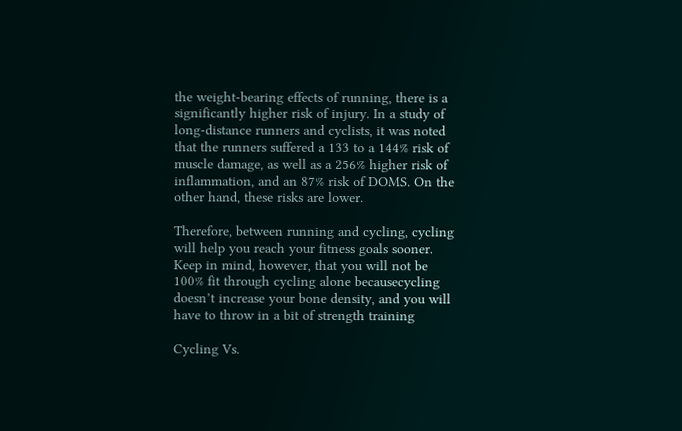the weight-bearing effects of running, there is a significantly higher risk of injury. In a study of long-distance runners and cyclists, it was noted that the runners suffered a 133 to a 144% risk of muscle damage, as well as a 256% higher risk of inflammation, and an 87% risk of DOMS. On the other hand, these risks are lower.

Therefore, between running and cycling, cycling will help you reach your fitness goals sooner. Keep in mind, however, that you will not be 100% fit through cycling alone becausecycling doesn’t increase your bone density, and you will have to throw in a bit of strength training

Cycling Vs.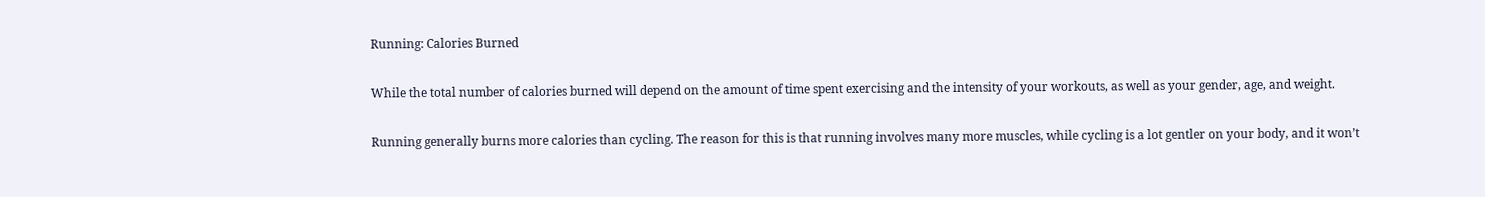Running: Calories Burned

While the total number of calories burned will depend on the amount of time spent exercising and the intensity of your workouts, as well as your gender, age, and weight.

Running generally burns more calories than cycling. The reason for this is that running involves many more muscles, while cycling is a lot gentler on your body, and it won’t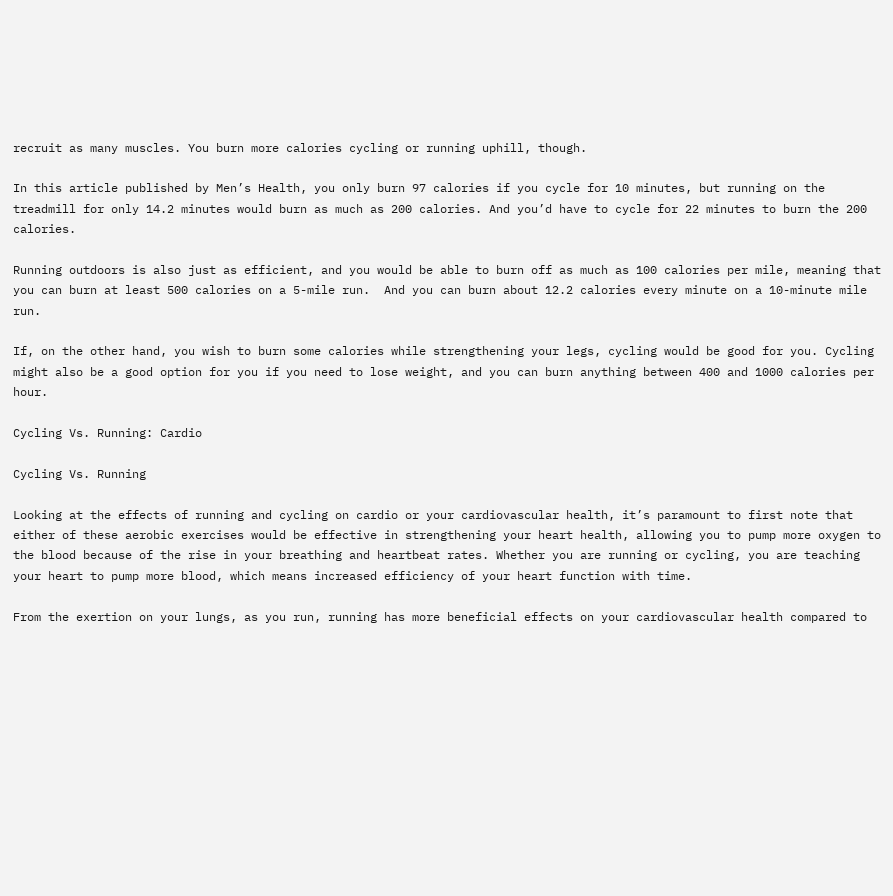recruit as many muscles. You burn more calories cycling or running uphill, though.

In this article published by Men’s Health, you only burn 97 calories if you cycle for 10 minutes, but running on the treadmill for only 14.2 minutes would burn as much as 200 calories. And you’d have to cycle for 22 minutes to burn the 200 calories.

Running outdoors is also just as efficient, and you would be able to burn off as much as 100 calories per mile, meaning that you can burn at least 500 calories on a 5-mile run.  And you can burn about 12.2 calories every minute on a 10-minute mile run.

If, on the other hand, you wish to burn some calories while strengthening your legs, cycling would be good for you. Cycling might also be a good option for you if you need to lose weight, and you can burn anything between 400 and 1000 calories per hour.

Cycling Vs. Running: Cardio

Cycling Vs. Running

Looking at the effects of running and cycling on cardio or your cardiovascular health, it’s paramount to first note that either of these aerobic exercises would be effective in strengthening your heart health, allowing you to pump more oxygen to the blood because of the rise in your breathing and heartbeat rates. Whether you are running or cycling, you are teaching your heart to pump more blood, which means increased efficiency of your heart function with time.

From the exertion on your lungs, as you run, running has more beneficial effects on your cardiovascular health compared to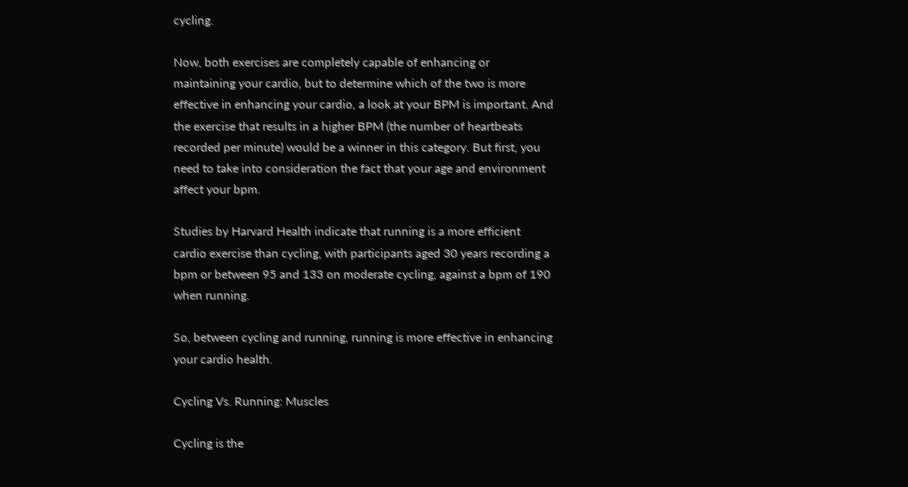cycling.

Now, both exercises are completely capable of enhancing or maintaining your cardio, but to determine which of the two is more effective in enhancing your cardio, a look at your BPM is important. And the exercise that results in a higher BPM (the number of heartbeats recorded per minute) would be a winner in this category. But first, you need to take into consideration the fact that your age and environment affect your bpm.

Studies by Harvard Health indicate that running is a more efficient cardio exercise than cycling, with participants aged 30 years recording a bpm or between 95 and 133 on moderate cycling, against a bpm of 190 when running.

So, between cycling and running, running is more effective in enhancing your cardio health.

Cycling Vs. Running: Muscles

Cycling is the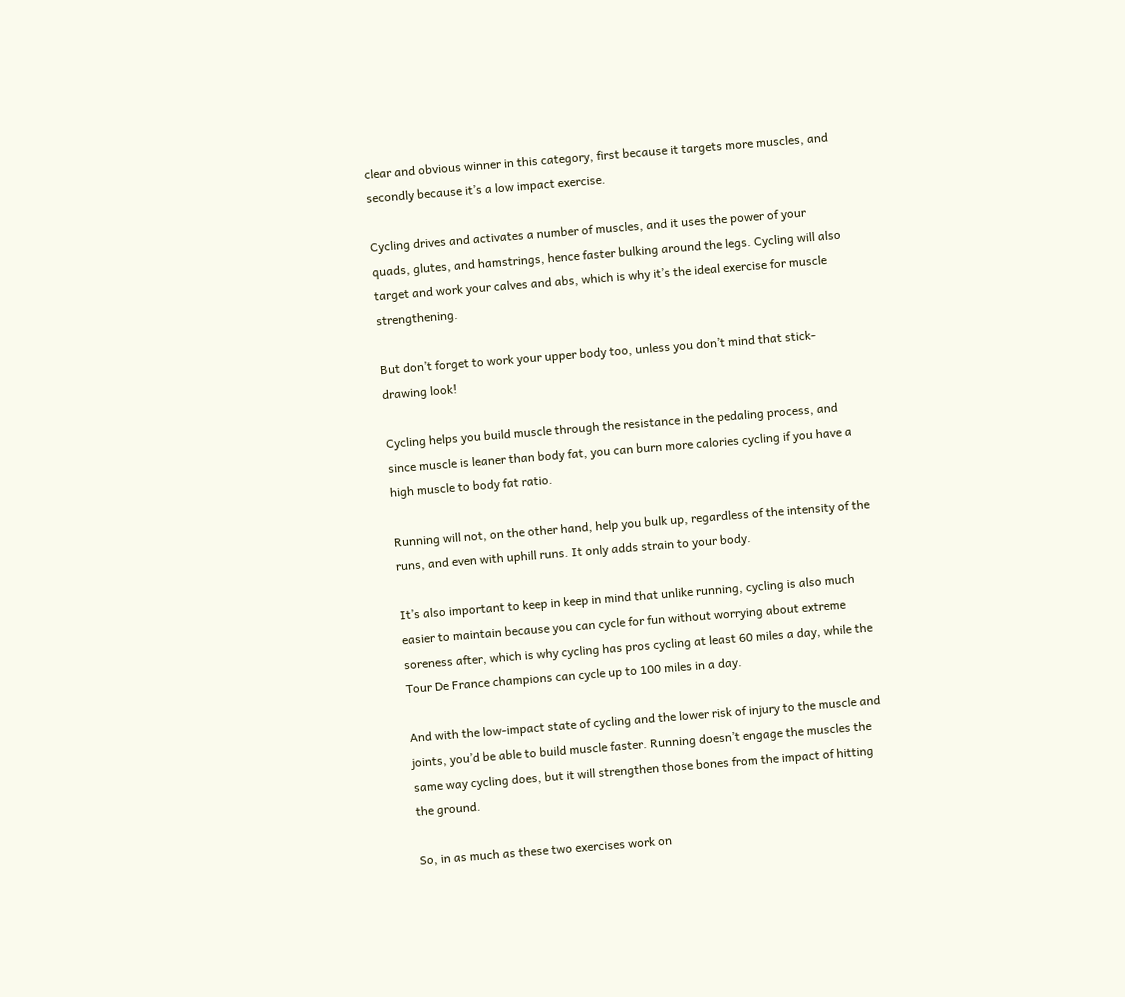clear and obvious winner in this category, first because it targets more muscles, and secondly because it’s a low impact exercise.

Cycling drives and activates a number of muscles, and it uses the power of your quads, glutes, and hamstrings, hence faster bulking around the legs. Cycling will also target and work your calves and abs, which is why it’s the ideal exercise for muscle strengthening.

But don’t forget to work your upper body too, unless you don’t mind that stick-drawing look!

Cycling helps you build muscle through the resistance in the pedaling process, and since muscle is leaner than body fat, you can burn more calories cycling if you have a high muscle to body fat ratio.

Running will not, on the other hand, help you bulk up, regardless of the intensity of the runs, and even with uphill runs. It only adds strain to your body.

It’s also important to keep in keep in mind that unlike running, cycling is also much easier to maintain because you can cycle for fun without worrying about extreme soreness after, which is why cycling has pros cycling at least 60 miles a day, while the Tour De France champions can cycle up to 100 miles in a day.

And with the low-impact state of cycling and the lower risk of injury to the muscle and joints, you’d be able to build muscle faster. Running doesn’t engage the muscles the same way cycling does, but it will strengthen those bones from the impact of hitting the ground.

So, in as much as these two exercises work on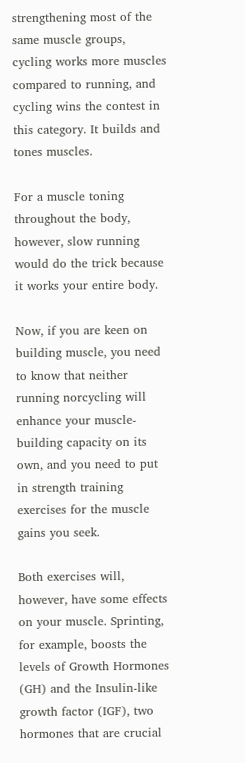strengthening most of the same muscle groups, cycling works more muscles compared to running, and cycling wins the contest in this category. It builds and tones muscles.

For a muscle toning throughout the body, however, slow running would do the trick because it works your entire body.

Now, if you are keen on building muscle, you need to know that neither running norcycling will enhance your muscle-building capacity on its own, and you need to put in strength training exercises for the muscle gains you seek.

Both exercises will, however, have some effects on your muscle. Sprinting, for example, boosts the levels of Growth Hormones (GH) and the Insulin-like growth factor (IGF), two hormones that are crucial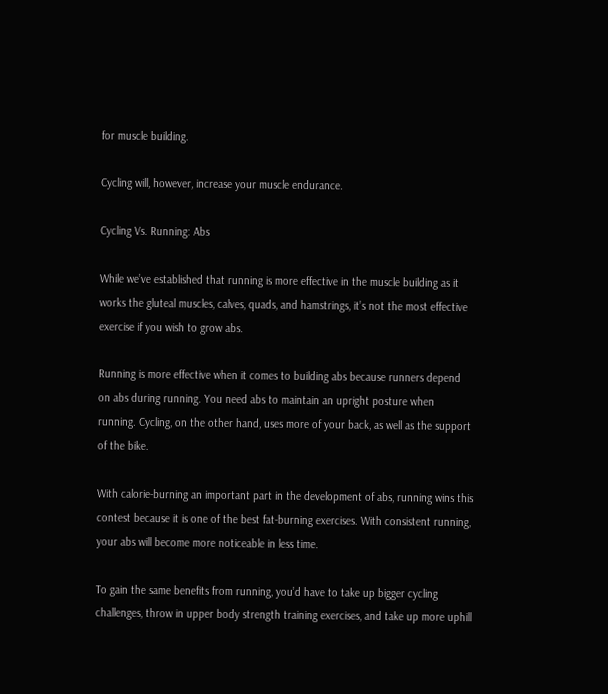for muscle building.

Cycling will, however, increase your muscle endurance.

Cycling Vs. Running: Abs

While we’ve established that running is more effective in the muscle building as it works the gluteal muscles, calves, quads, and hamstrings, it’s not the most effective exercise if you wish to grow abs.

Running is more effective when it comes to building abs because runners depend on abs during running. You need abs to maintain an upright posture when running. Cycling, on the other hand, uses more of your back, as well as the support of the bike.

With calorie-burning an important part in the development of abs, running wins this contest because it is one of the best fat-burning exercises. With consistent running, your abs will become more noticeable in less time.

To gain the same benefits from running, you’d have to take up bigger cycling challenges, throw in upper body strength training exercises, and take up more uphill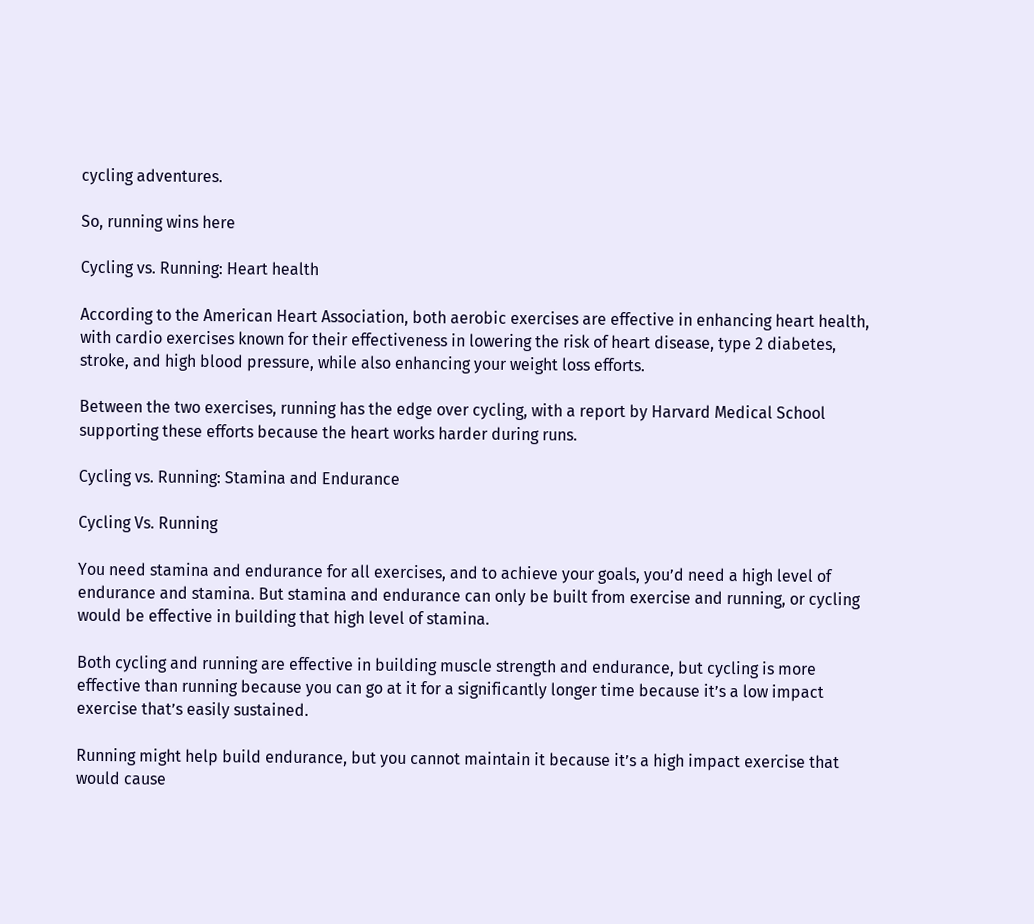cycling adventures.

So, running wins here

Cycling vs. Running: Heart health

According to the American Heart Association, both aerobic exercises are effective in enhancing heart health, with cardio exercises known for their effectiveness in lowering the risk of heart disease, type 2 diabetes, stroke, and high blood pressure, while also enhancing your weight loss efforts.

Between the two exercises, running has the edge over cycling, with a report by Harvard Medical School supporting these efforts because the heart works harder during runs.

Cycling vs. Running: Stamina and Endurance

Cycling Vs. Running

You need stamina and endurance for all exercises, and to achieve your goals, you’d need a high level of endurance and stamina. But stamina and endurance can only be built from exercise and running, or cycling would be effective in building that high level of stamina.

Both cycling and running are effective in building muscle strength and endurance, but cycling is more effective than running because you can go at it for a significantly longer time because it’s a low impact exercise that’s easily sustained.

Running might help build endurance, but you cannot maintain it because it’s a high impact exercise that would cause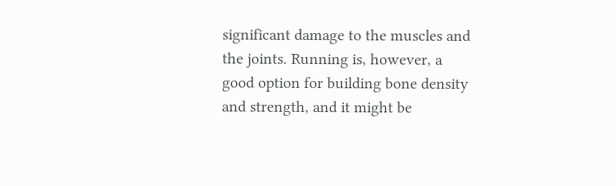significant damage to the muscles and the joints. Running is, however, a good option for building bone density and strength, and it might be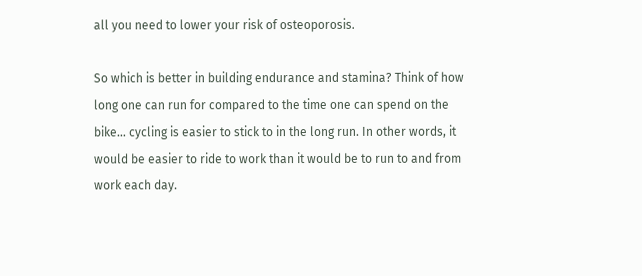all you need to lower your risk of osteoporosis.

So which is better in building endurance and stamina? Think of how long one can run for compared to the time one can spend on the bike… cycling is easier to stick to in the long run. In other words, it would be easier to ride to work than it would be to run to and from work each day.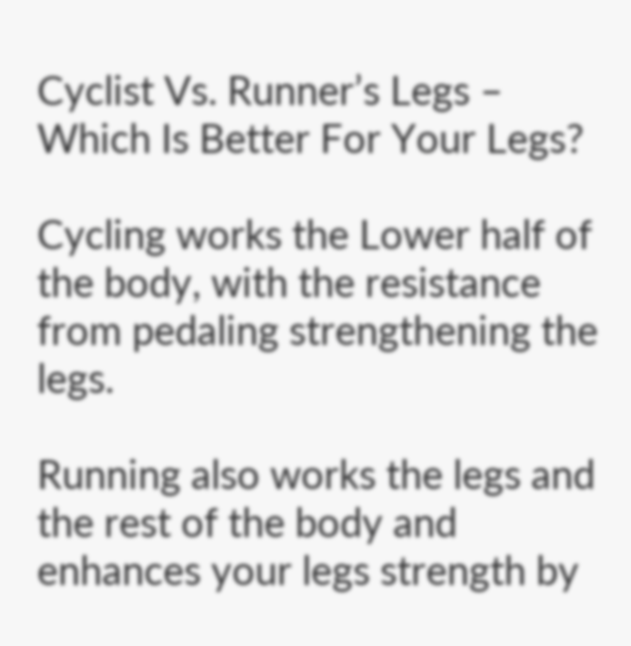Cyclist Vs. Runner’s Legs – Which Is Better For Your Legs?

Cycling works the Lower half of the body, with the resistance from pedaling strengthening the legs.

Running also works the legs and the rest of the body and enhances your legs strength by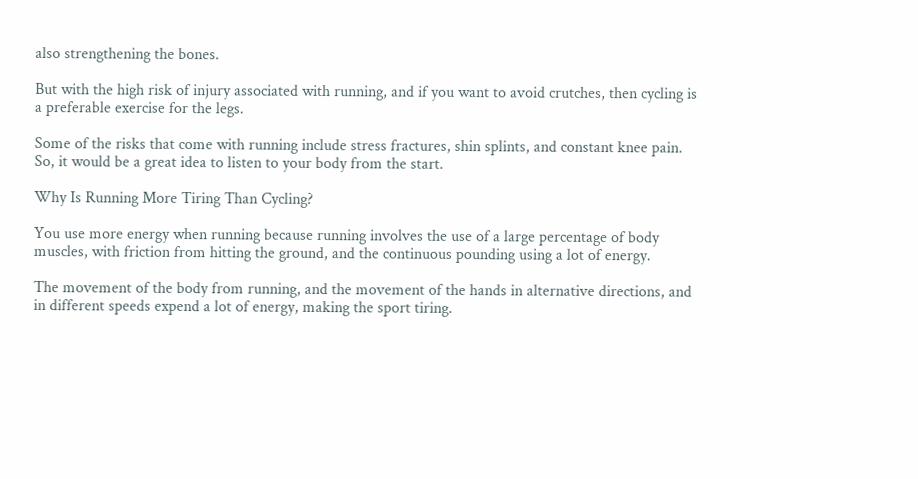also strengthening the bones.

But with the high risk of injury associated with running, and if you want to avoid crutches, then cycling is a preferable exercise for the legs.

Some of the risks that come with running include stress fractures, shin splints, and constant knee pain. So, it would be a great idea to listen to your body from the start.

Why Is Running More Tiring Than Cycling?

You use more energy when running because running involves the use of a large percentage of body muscles, with friction from hitting the ground, and the continuous pounding using a lot of energy.

The movement of the body from running, and the movement of the hands in alternative directions, and in different speeds expend a lot of energy, making the sport tiring.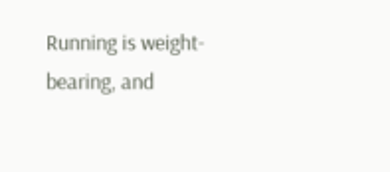Running is weight-bearing, and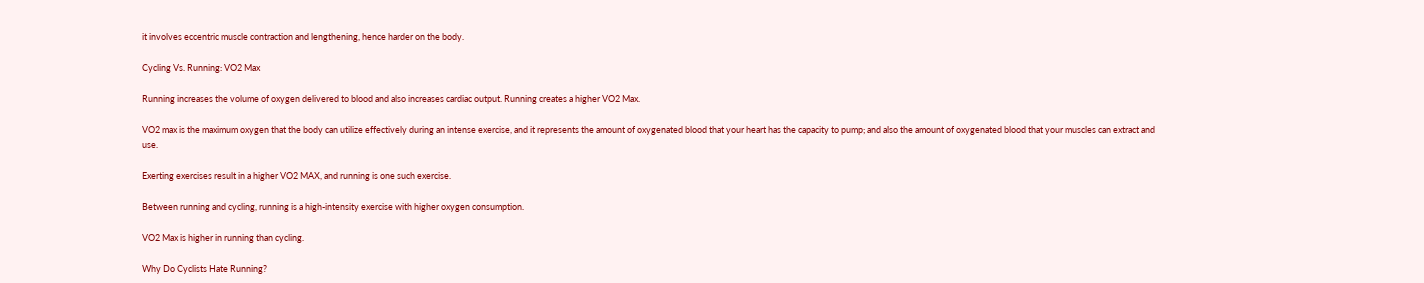it involves eccentric muscle contraction and lengthening, hence harder on the body.

Cycling Vs. Running: VO2 Max

Running increases the volume of oxygen delivered to blood and also increases cardiac output. Running creates a higher VO2 Max.

VO2 max is the maximum oxygen that the body can utilize effectively during an intense exercise, and it represents the amount of oxygenated blood that your heart has the capacity to pump; and also the amount of oxygenated blood that your muscles can extract and use.

Exerting exercises result in a higher VO2 MAX, and running is one such exercise.

Between running and cycling, running is a high-intensity exercise with higher oxygen consumption.

VO2 Max is higher in running than cycling.

Why Do Cyclists Hate Running?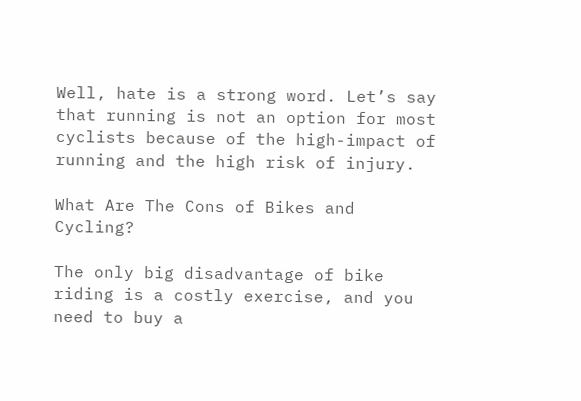Well, hate is a strong word. Let’s say that running is not an option for most cyclists because of the high-impact of running and the high risk of injury.

What Are The Cons of Bikes and Cycling?

The only big disadvantage of bike riding is a costly exercise, and you need to buy a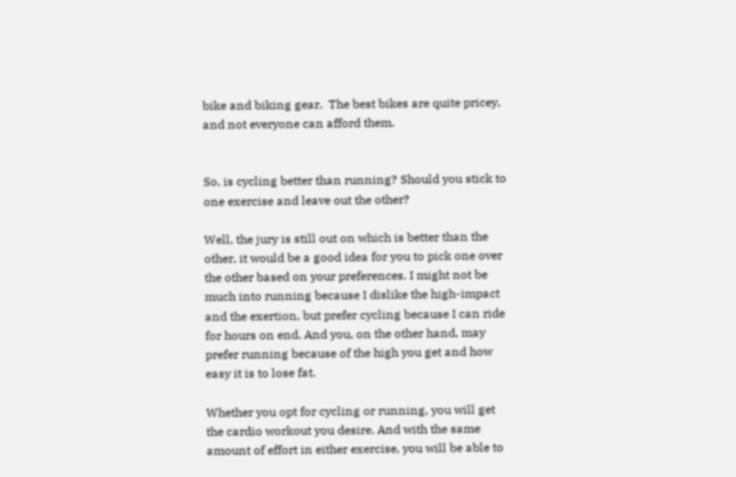bike and biking gear.  The best bikes are quite pricey, and not everyone can afford them.


So, is cycling better than running? Should you stick to one exercise and leave out the other?

Well, the jury is still out on which is better than the other, it would be a good idea for you to pick one over the other based on your preferences. I might not be much into running because I dislike the high-impact and the exertion, but prefer cycling because I can ride for hours on end. And you, on the other hand, may prefer running because of the high you get and how easy it is to lose fat.

Whether you opt for cycling or running, you will get the cardio workout you desire. And with the same amount of effort in either exercise, you will be able to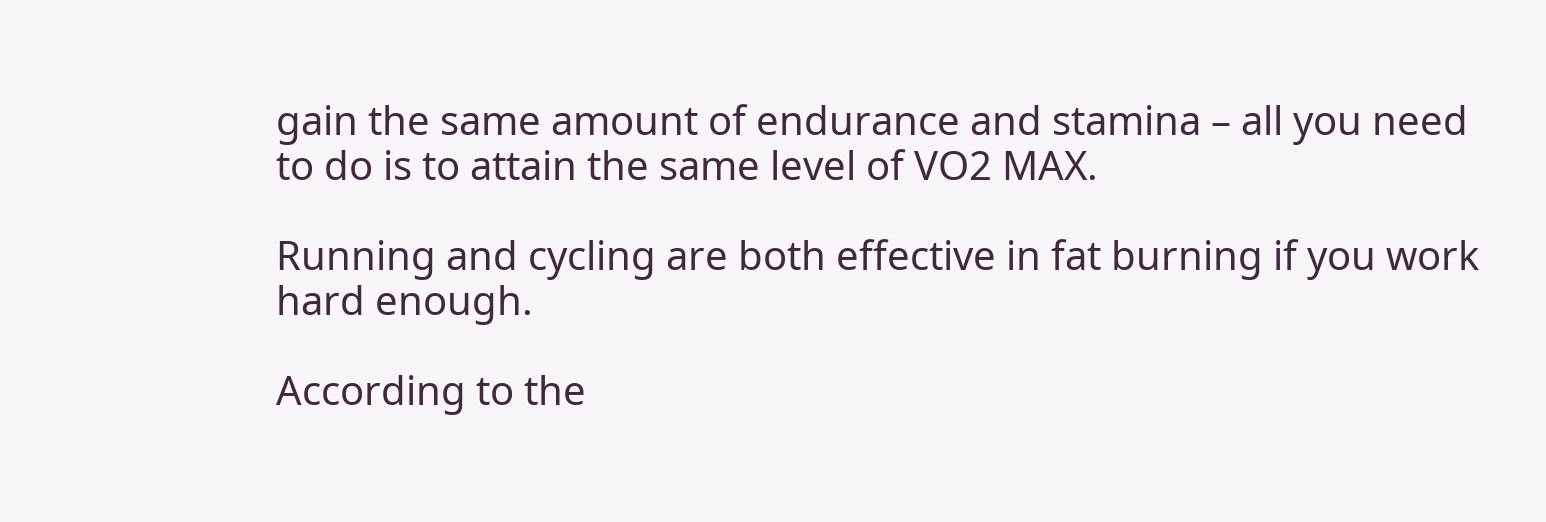gain the same amount of endurance and stamina – all you need to do is to attain the same level of VO2 MAX.

Running and cycling are both effective in fat burning if you work hard enough.

According to the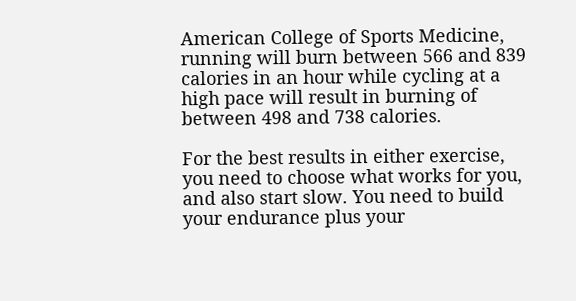American College of Sports Medicine, running will burn between 566 and 839 calories in an hour while cycling at a high pace will result in burning of between 498 and 738 calories.

For the best results in either exercise, you need to choose what works for you, and also start slow. You need to build your endurance plus your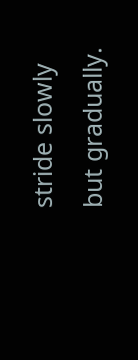stride slowly but gradually.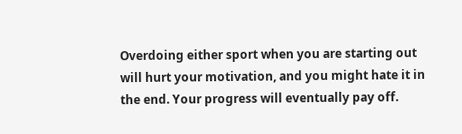Overdoing either sport when you are starting out will hurt your motivation, and you might hate it in the end. Your progress will eventually pay off.